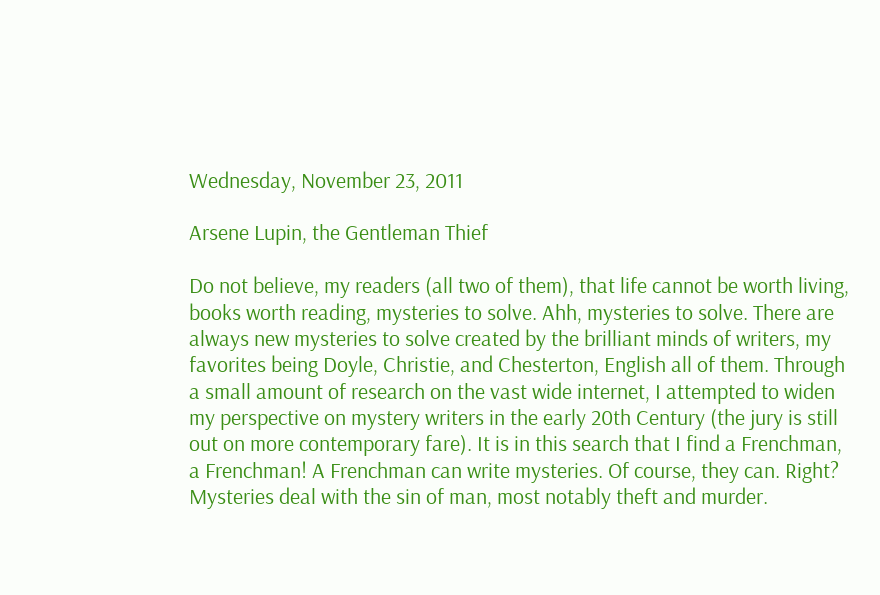Wednesday, November 23, 2011

Arsene Lupin, the Gentleman Thief

Do not believe, my readers (all two of them), that life cannot be worth living, books worth reading, mysteries to solve. Ahh, mysteries to solve. There are always new mysteries to solve created by the brilliant minds of writers, my favorites being Doyle, Christie, and Chesterton, English all of them. Through a small amount of research on the vast wide internet, I attempted to widen my perspective on mystery writers in the early 20th Century (the jury is still out on more contemporary fare). It is in this search that I find a Frenchman, a Frenchman! A Frenchman can write mysteries. Of course, they can. Right? Mysteries deal with the sin of man, most notably theft and murder.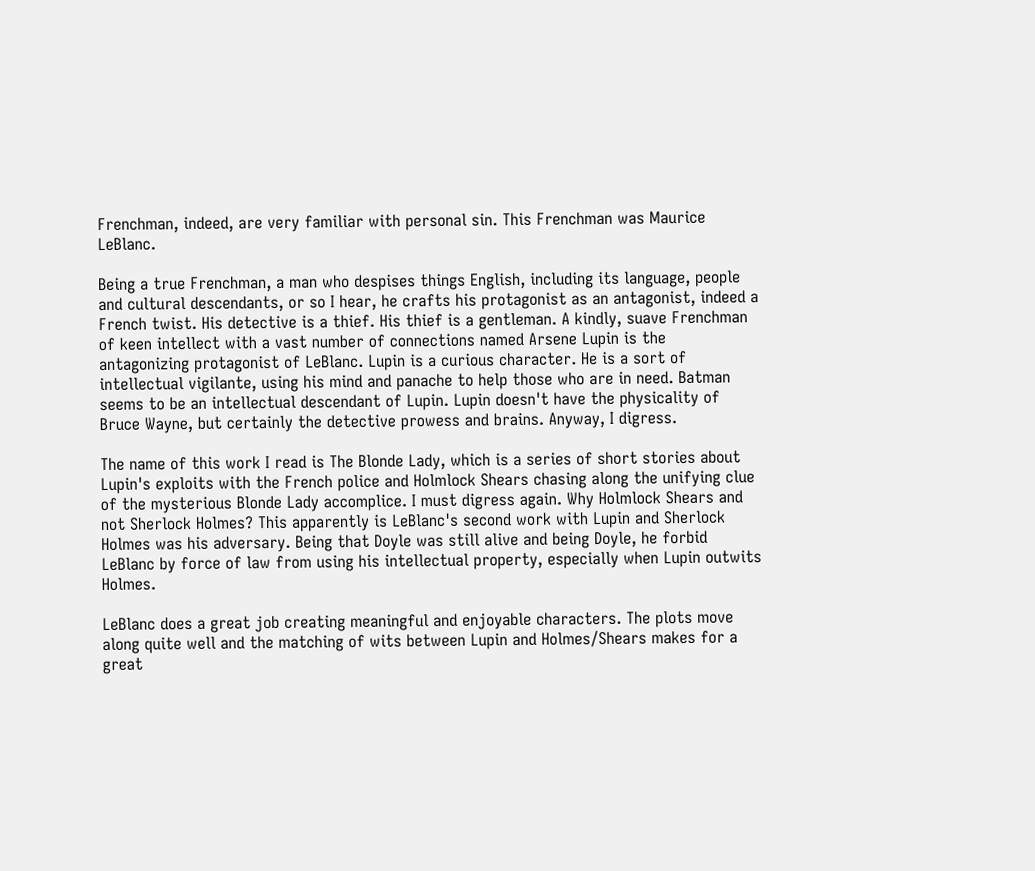Frenchman, indeed, are very familiar with personal sin. This Frenchman was Maurice LeBlanc.

Being a true Frenchman, a man who despises things English, including its language, people and cultural descendants, or so I hear, he crafts his protagonist as an antagonist, indeed a French twist. His detective is a thief. His thief is a gentleman. A kindly, suave Frenchman of keen intellect with a vast number of connections named Arsene Lupin is the antagonizing protagonist of LeBlanc. Lupin is a curious character. He is a sort of intellectual vigilante, using his mind and panache to help those who are in need. Batman seems to be an intellectual descendant of Lupin. Lupin doesn't have the physicality of Bruce Wayne, but certainly the detective prowess and brains. Anyway, I digress.

The name of this work I read is The Blonde Lady, which is a series of short stories about Lupin's exploits with the French police and Holmlock Shears chasing along the unifying clue of the mysterious Blonde Lady accomplice. I must digress again. Why Holmlock Shears and not Sherlock Holmes? This apparently is LeBlanc's second work with Lupin and Sherlock Holmes was his adversary. Being that Doyle was still alive and being Doyle, he forbid LeBlanc by force of law from using his intellectual property, especially when Lupin outwits Holmes.

LeBlanc does a great job creating meaningful and enjoyable characters. The plots move along quite well and the matching of wits between Lupin and Holmes/Shears makes for a great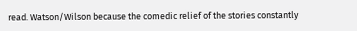read. Watson/Wilson because the comedic relief of the stories constantly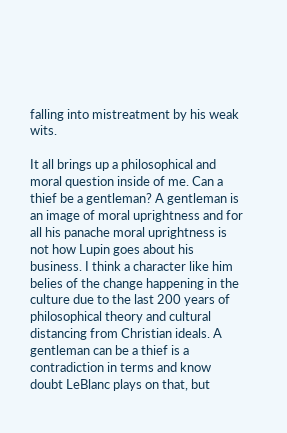falling into mistreatment by his weak wits.

It all brings up a philosophical and moral question inside of me. Can a thief be a gentleman? A gentleman is an image of moral uprightness and for all his panache moral uprightness is not how Lupin goes about his business. I think a character like him belies of the change happening in the culture due to the last 200 years of philosophical theory and cultural distancing from Christian ideals. A gentleman can be a thief is a contradiction in terms and know doubt LeBlanc plays on that, but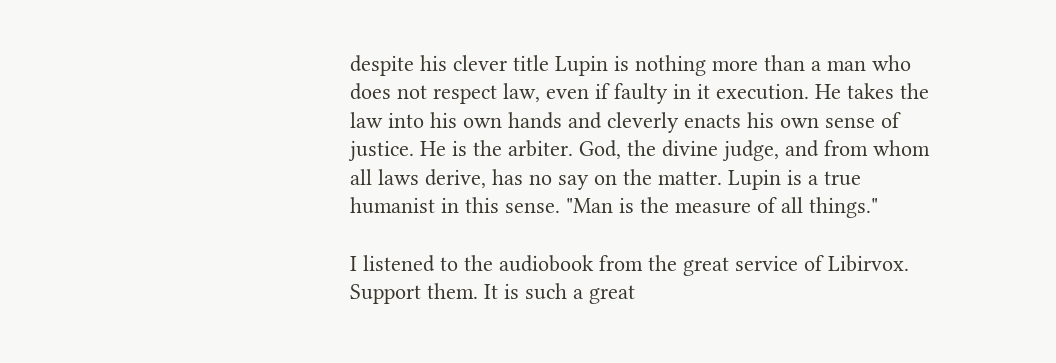despite his clever title Lupin is nothing more than a man who does not respect law, even if faulty in it execution. He takes the law into his own hands and cleverly enacts his own sense of justice. He is the arbiter. God, the divine judge, and from whom all laws derive, has no say on the matter. Lupin is a true humanist in this sense. "Man is the measure of all things."

I listened to the audiobook from the great service of Libirvox. Support them. It is such a great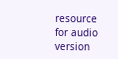resource for audio version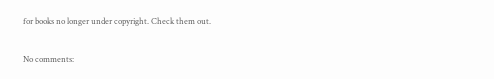for books no longer under copyright. Check them out.

No comments: